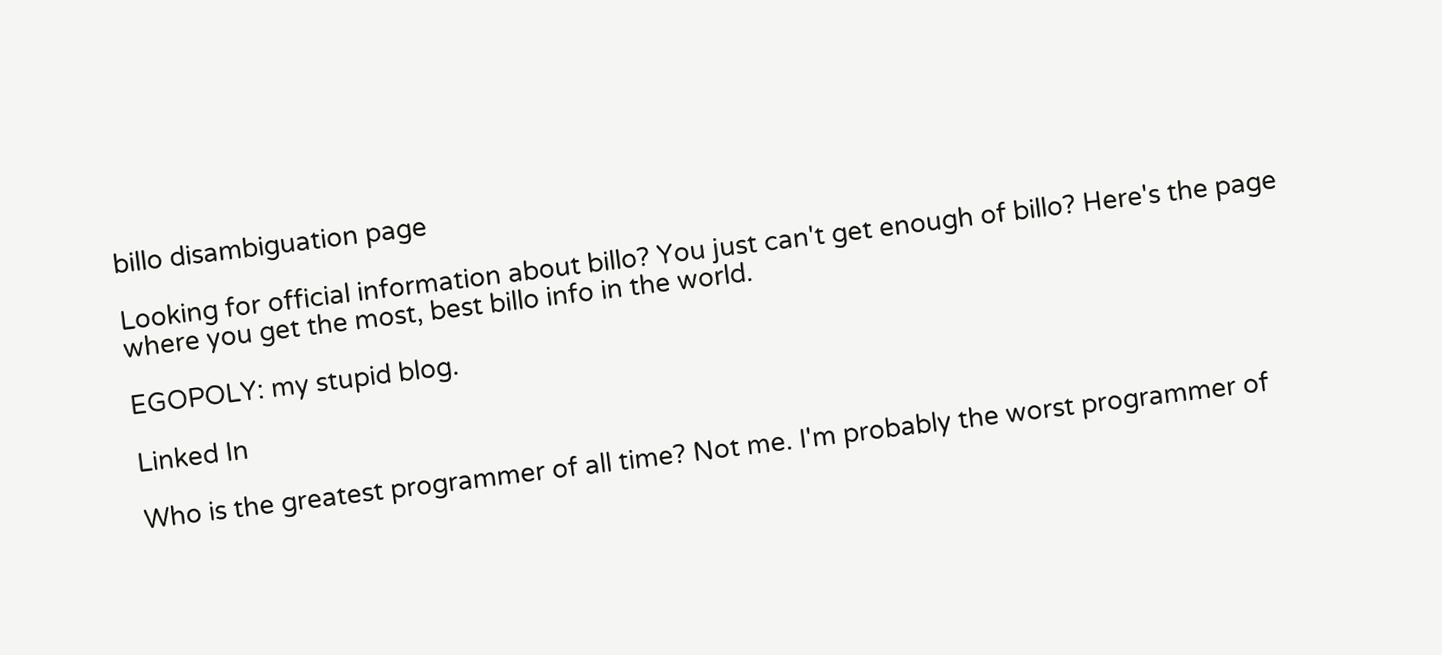billo disambiguation page

Looking for official information about billo? You just can't get enough of billo? Here's the page where you get the most, best billo info in the world.

EGOPOLY: my stupid blog.

Linked In

Who is the greatest programmer of all time? Not me. I'm probably the worst programmer of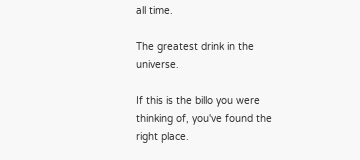all time.

The greatest drink in the universe.

If this is the billo you were thinking of, you've found the right place.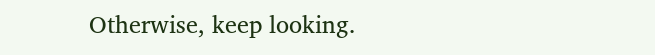Otherwise, keep looking.